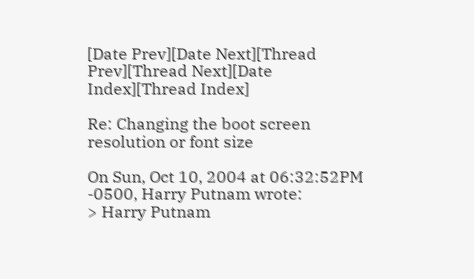[Date Prev][Date Next][Thread Prev][Thread Next][Date Index][Thread Index]

Re: Changing the boot screen resolution or font size

On Sun, Oct 10, 2004 at 06:32:52PM -0500, Harry Putnam wrote:
> Harry Putnam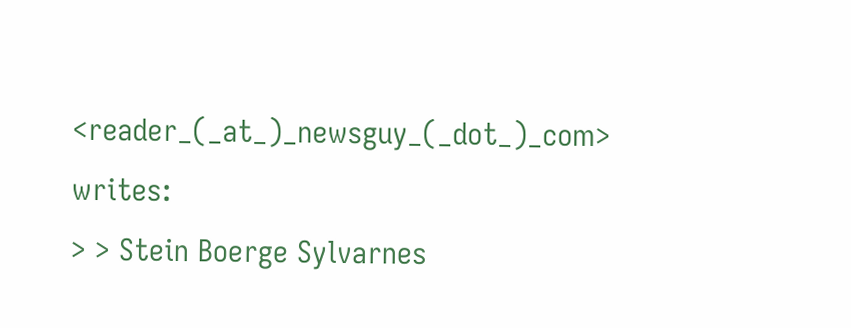<reader_(_at_)_newsguy_(_dot_)_com> writes:
> > Stein Boerge Sylvarnes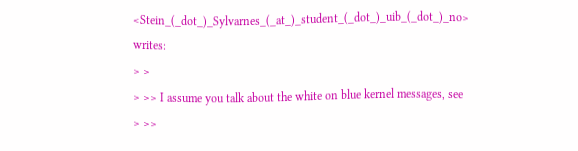<Stein_(_dot_)_Sylvarnes_(_at_)_student_(_dot_)_uib_(_dot_)_no> writes:
> >
> >> I assume you talk about the white on blue kernel messages, see
> >>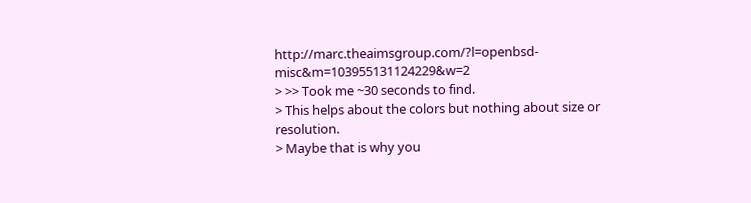http://marc.theaimsgroup.com/?l=openbsd-misc&m=103955131124229&w=2
> >> Took me ~30 seconds to find.
> This helps about the colors but nothing about size or resolution.
> Maybe that is why you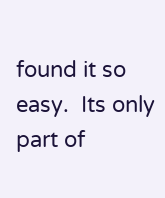found it so easy.  Its only  part of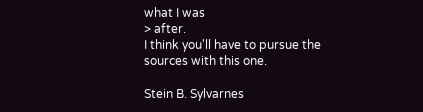what I was
> after.
I think you'll have to pursue the sources with this one.

Stein B. Sylvarnes